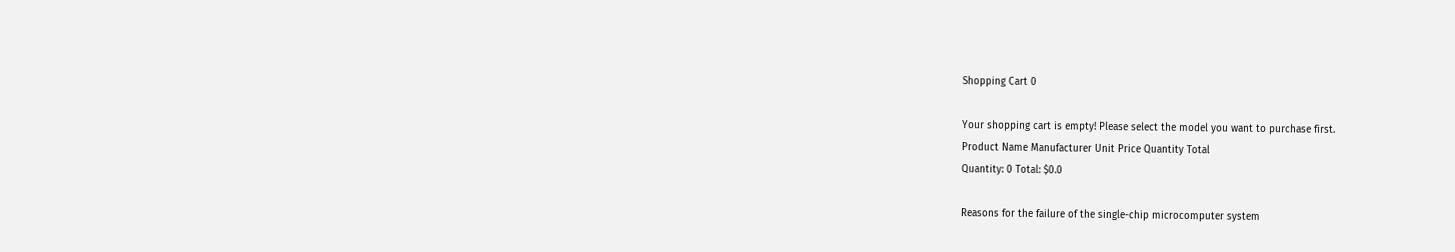Shopping Cart 0

Your shopping cart is empty! Please select the model you want to purchase first.
Product Name Manufacturer Unit Price Quantity Total
Quantity: 0 Total: $0.0

Reasons for the failure of the single-chip microcomputer system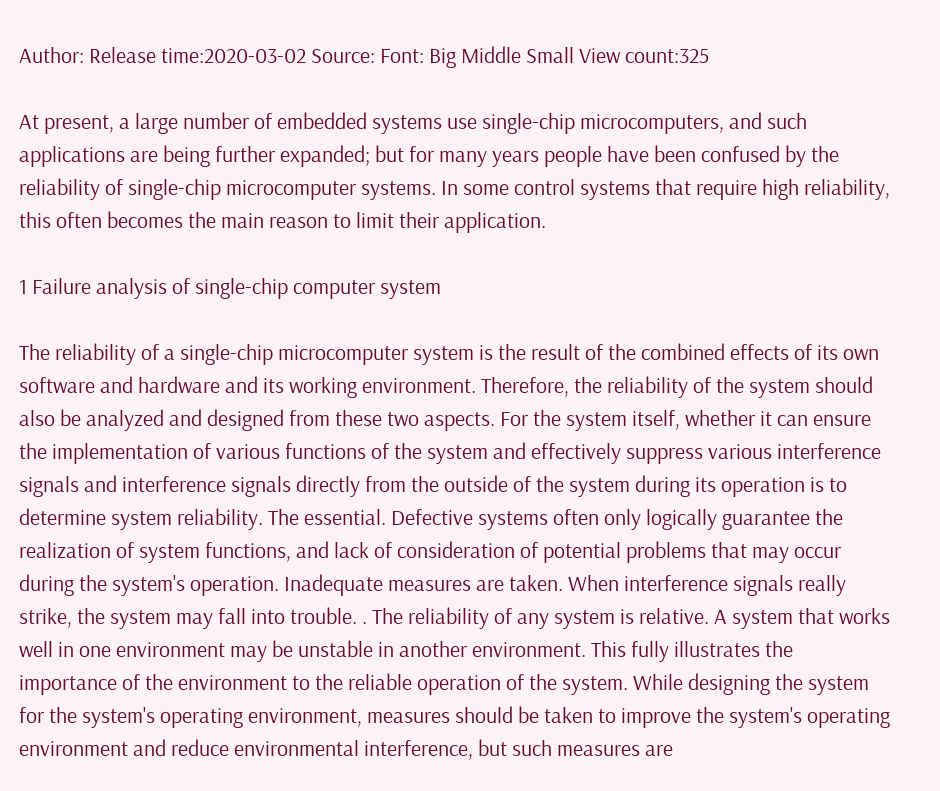Author: Release time:2020-03-02 Source: Font: Big Middle Small View count:325

At present, a large number of embedded systems use single-chip microcomputers, and such applications are being further expanded; but for many years people have been confused by the reliability of single-chip microcomputer systems. In some control systems that require high reliability, this often becomes the main reason to limit their application.

1 Failure analysis of single-chip computer system

The reliability of a single-chip microcomputer system is the result of the combined effects of its own software and hardware and its working environment. Therefore, the reliability of the system should also be analyzed and designed from these two aspects. For the system itself, whether it can ensure the implementation of various functions of the system and effectively suppress various interference signals and interference signals directly from the outside of the system during its operation is to determine system reliability. The essential. Defective systems often only logically guarantee the realization of system functions, and lack of consideration of potential problems that may occur during the system's operation. Inadequate measures are taken. When interference signals really strike, the system may fall into trouble. . The reliability of any system is relative. A system that works well in one environment may be unstable in another environment. This fully illustrates the importance of the environment to the reliable operation of the system. While designing the system for the system's operating environment, measures should be taken to improve the system's operating environment and reduce environmental interference, but such measures are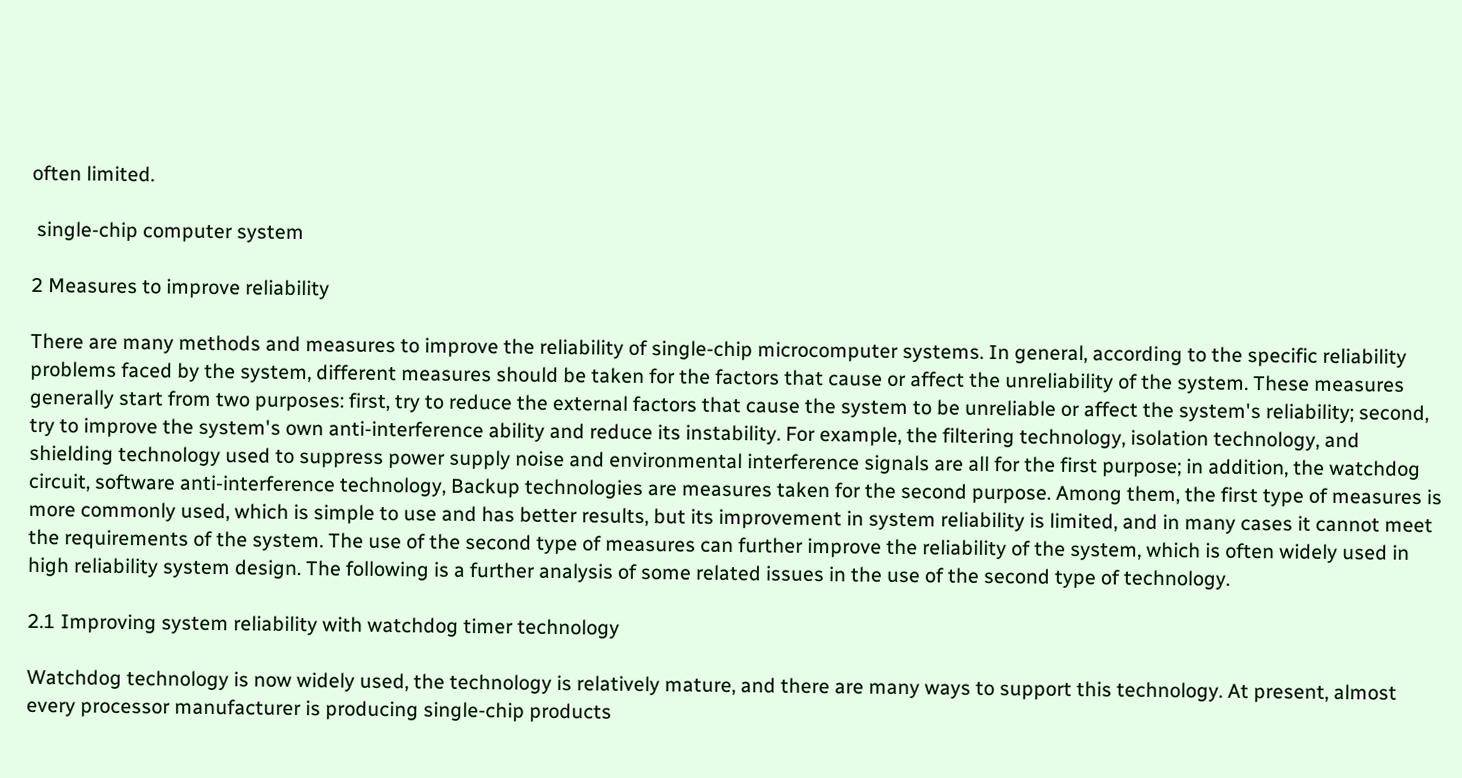often limited.

 single-chip computer system

2 Measures to improve reliability

There are many methods and measures to improve the reliability of single-chip microcomputer systems. In general, according to the specific reliability problems faced by the system, different measures should be taken for the factors that cause or affect the unreliability of the system. These measures generally start from two purposes: first, try to reduce the external factors that cause the system to be unreliable or affect the system's reliability; second, try to improve the system's own anti-interference ability and reduce its instability. For example, the filtering technology, isolation technology, and shielding technology used to suppress power supply noise and environmental interference signals are all for the first purpose; in addition, the watchdog circuit, software anti-interference technology, Backup technologies are measures taken for the second purpose. Among them, the first type of measures is more commonly used, which is simple to use and has better results, but its improvement in system reliability is limited, and in many cases it cannot meet the requirements of the system. The use of the second type of measures can further improve the reliability of the system, which is often widely used in high reliability system design. The following is a further analysis of some related issues in the use of the second type of technology.

2.1 Improving system reliability with watchdog timer technology

Watchdog technology is now widely used, the technology is relatively mature, and there are many ways to support this technology. At present, almost every processor manufacturer is producing single-chip products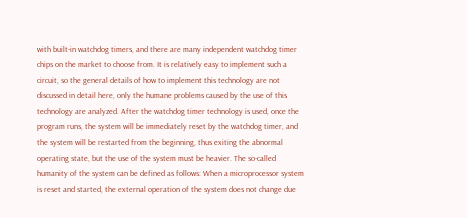with built-in watchdog timers, and there are many independent watchdog timer chips on the market to choose from. It is relatively easy to implement such a circuit, so the general details of how to implement this technology are not discussed in detail here, only the humane problems caused by the use of this technology are analyzed. After the watchdog timer technology is used, once the program runs, the system will be immediately reset by the watchdog timer, and the system will be restarted from the beginning, thus exiting the abnormal operating state, but the use of the system must be heavier. The so-called humanity of the system can be defined as follows: When a microprocessor system is reset and started, the external operation of the system does not change due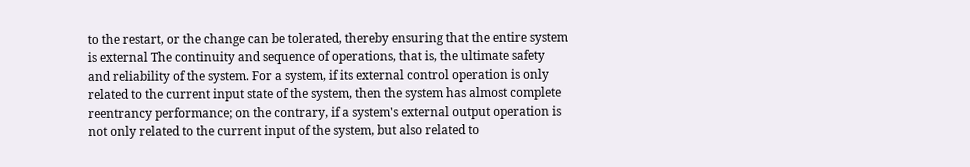to the restart, or the change can be tolerated, thereby ensuring that the entire system is external The continuity and sequence of operations, that is, the ultimate safety and reliability of the system. For a system, if its external control operation is only related to the current input state of the system, then the system has almost complete reentrancy performance; on the contrary, if a system's external output operation is not only related to the current input of the system, but also related to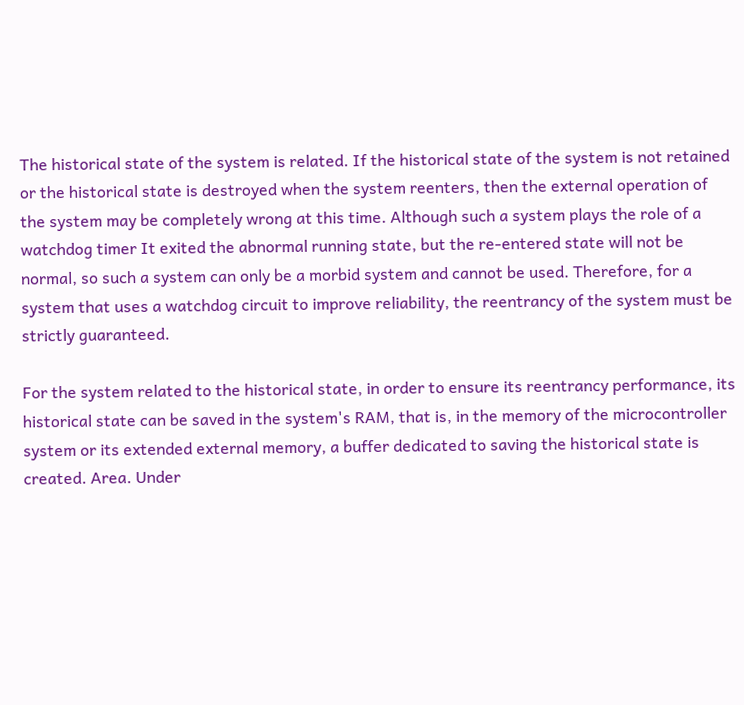The historical state of the system is related. If the historical state of the system is not retained or the historical state is destroyed when the system reenters, then the external operation of the system may be completely wrong at this time. Although such a system plays the role of a watchdog timer It exited the abnormal running state, but the re-entered state will not be normal, so such a system can only be a morbid system and cannot be used. Therefore, for a system that uses a watchdog circuit to improve reliability, the reentrancy of the system must be strictly guaranteed.

For the system related to the historical state, in order to ensure its reentrancy performance, its historical state can be saved in the system's RAM, that is, in the memory of the microcontroller system or its extended external memory, a buffer dedicated to saving the historical state is created. Area. Under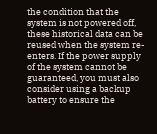the condition that the system is not powered off, these historical data can be reused when the system re-enters. If the power supply of the system cannot be guaranteed, you must also consider using a backup battery to ensure the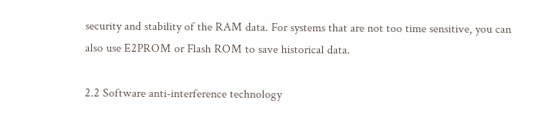security and stability of the RAM data. For systems that are not too time sensitive, you can also use E2PROM or Flash ROM to save historical data.

2.2 Software anti-interference technology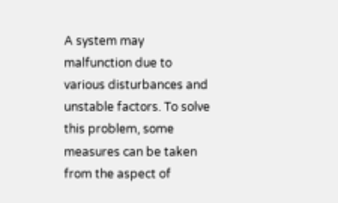A system may malfunction due to various disturbances and unstable factors. To solve this problem, some measures can be taken from the aspect of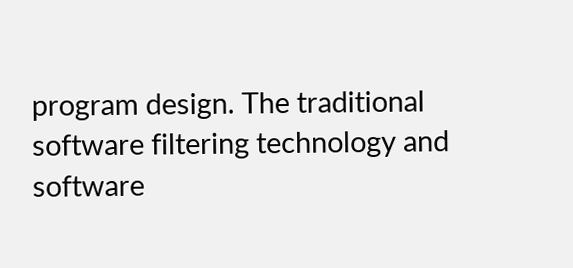program design. The traditional software filtering technology and software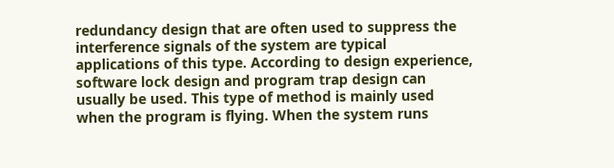redundancy design that are often used to suppress the interference signals of the system are typical applications of this type. According to design experience, software lock design and program trap design can usually be used. This type of method is mainly used when the program is flying. When the system runs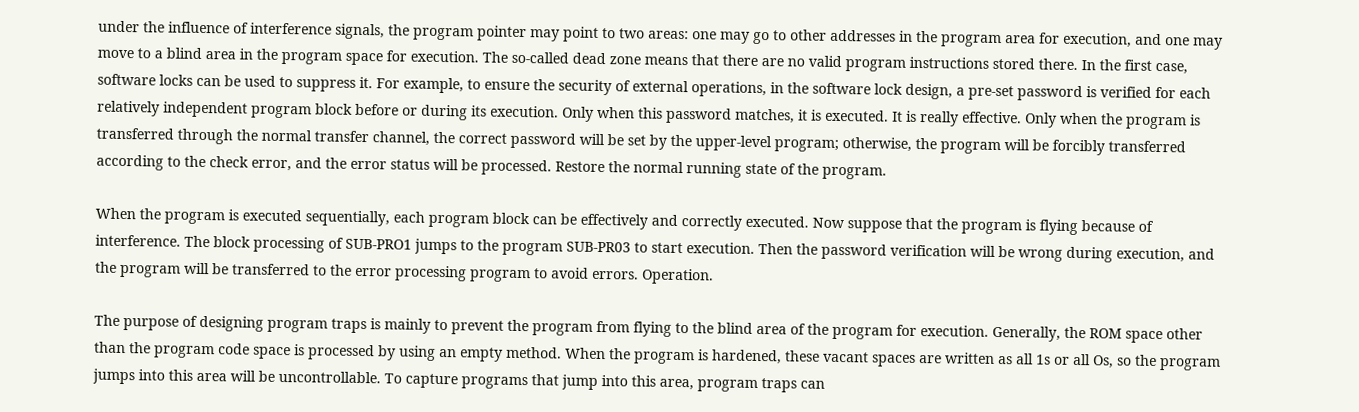under the influence of interference signals, the program pointer may point to two areas: one may go to other addresses in the program area for execution, and one may move to a blind area in the program space for execution. The so-called dead zone means that there are no valid program instructions stored there. In the first case, software locks can be used to suppress it. For example, to ensure the security of external operations, in the software lock design, a pre-set password is verified for each relatively independent program block before or during its execution. Only when this password matches, it is executed. It is really effective. Only when the program is transferred through the normal transfer channel, the correct password will be set by the upper-level program; otherwise, the program will be forcibly transferred according to the check error, and the error status will be processed. Restore the normal running state of the program.

When the program is executed sequentially, each program block can be effectively and correctly executed. Now suppose that the program is flying because of interference. The block processing of SUB-PRO1 jumps to the program SUB-PR03 to start execution. Then the password verification will be wrong during execution, and the program will be transferred to the error processing program to avoid errors. Operation.

The purpose of designing program traps is mainly to prevent the program from flying to the blind area of the program for execution. Generally, the ROM space other than the program code space is processed by using an empty method. When the program is hardened, these vacant spaces are written as all 1s or all Os, so the program jumps into this area will be uncontrollable. To capture programs that jump into this area, program traps can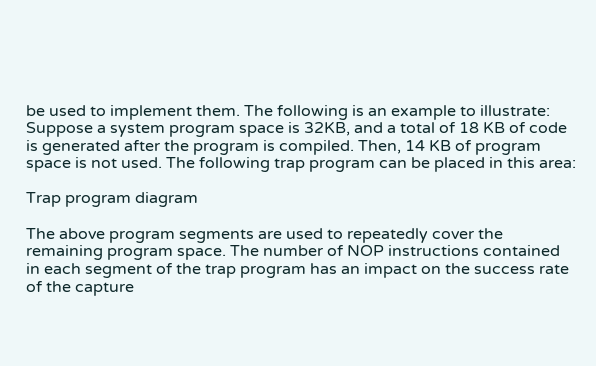be used to implement them. The following is an example to illustrate: Suppose a system program space is 32KB, and a total of 18 KB of code is generated after the program is compiled. Then, 14 KB of program space is not used. The following trap program can be placed in this area:

Trap program diagram

The above program segments are used to repeatedly cover the remaining program space. The number of NOP instructions contained in each segment of the trap program has an impact on the success rate of the capture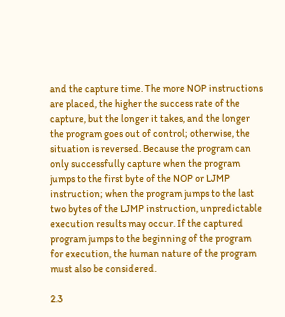and the capture time. The more NOP instructions are placed, the higher the success rate of the capture, but the longer it takes, and the longer the program goes out of control; otherwise, the situation is reversed. Because the program can only successfully capture when the program jumps to the first byte of the NOP or LJMP instruction; when the program jumps to the last two bytes of the LJMP instruction, unpredictable execution results may occur. If the captured program jumps to the beginning of the program for execution, the human nature of the program must also be considered.

2.3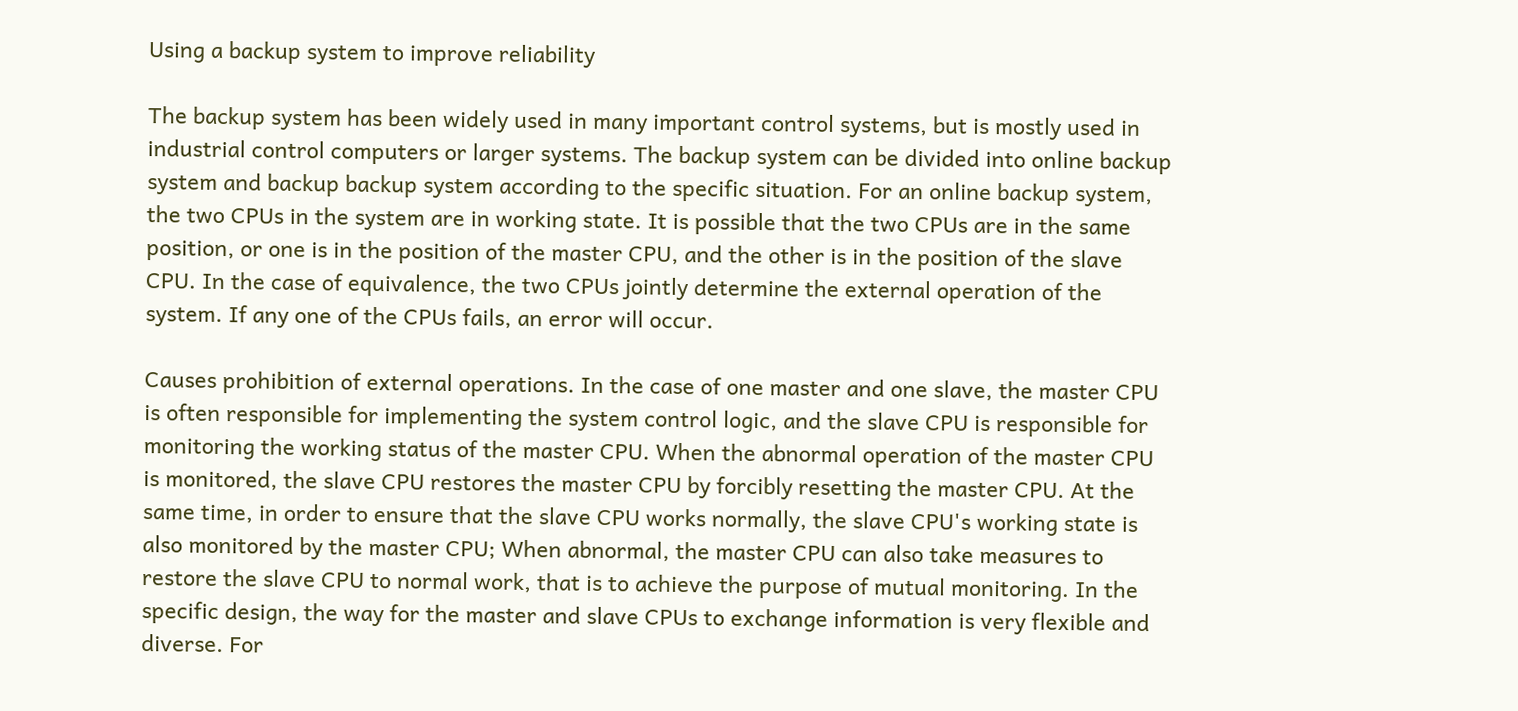Using a backup system to improve reliability

The backup system has been widely used in many important control systems, but is mostly used in industrial control computers or larger systems. The backup system can be divided into online backup system and backup backup system according to the specific situation. For an online backup system, the two CPUs in the system are in working state. It is possible that the two CPUs are in the same position, or one is in the position of the master CPU, and the other is in the position of the slave CPU. In the case of equivalence, the two CPUs jointly determine the external operation of the system. If any one of the CPUs fails, an error will occur.

Causes prohibition of external operations. In the case of one master and one slave, the master CPU is often responsible for implementing the system control logic, and the slave CPU is responsible for monitoring the working status of the master CPU. When the abnormal operation of the master CPU is monitored, the slave CPU restores the master CPU by forcibly resetting the master CPU. At the same time, in order to ensure that the slave CPU works normally, the slave CPU's working state is also monitored by the master CPU; When abnormal, the master CPU can also take measures to restore the slave CPU to normal work, that is to achieve the purpose of mutual monitoring. In the specific design, the way for the master and slave CPUs to exchange information is very flexible and diverse. For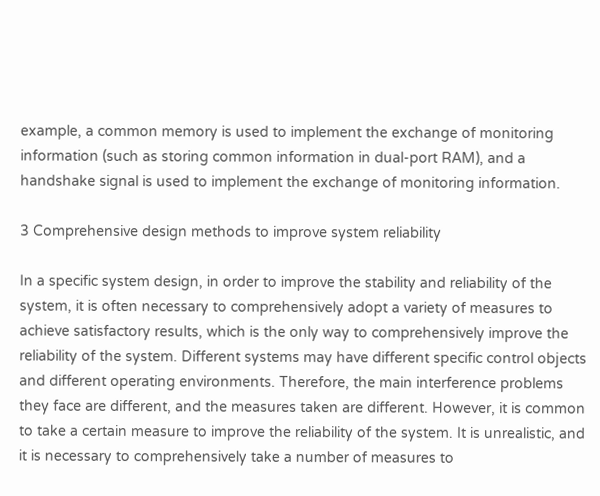example, a common memory is used to implement the exchange of monitoring information (such as storing common information in dual-port RAM), and a handshake signal is used to implement the exchange of monitoring information.

3 Comprehensive design methods to improve system reliability

In a specific system design, in order to improve the stability and reliability of the system, it is often necessary to comprehensively adopt a variety of measures to achieve satisfactory results, which is the only way to comprehensively improve the reliability of the system. Different systems may have different specific control objects and different operating environments. Therefore, the main interference problems they face are different, and the measures taken are different. However, it is common to take a certain measure to improve the reliability of the system. It is unrealistic, and it is necessary to comprehensively take a number of measures to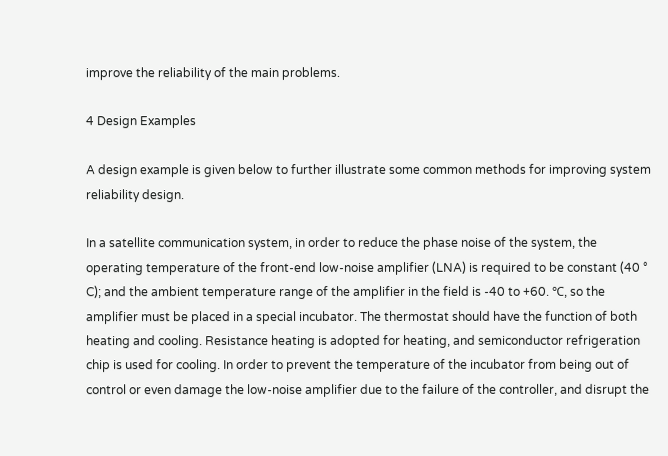improve the reliability of the main problems.

4 Design Examples

A design example is given below to further illustrate some common methods for improving system reliability design.

In a satellite communication system, in order to reduce the phase noise of the system, the operating temperature of the front-end low-noise amplifier (LNA) is required to be constant (40 ° C); and the ambient temperature range of the amplifier in the field is -40 to +60. ℃, so the amplifier must be placed in a special incubator. The thermostat should have the function of both heating and cooling. Resistance heating is adopted for heating, and semiconductor refrigeration chip is used for cooling. In order to prevent the temperature of the incubator from being out of control or even damage the low-noise amplifier due to the failure of the controller, and disrupt the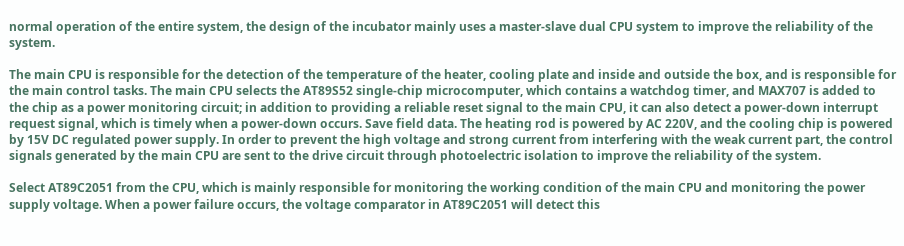normal operation of the entire system, the design of the incubator mainly uses a master-slave dual CPU system to improve the reliability of the system.

The main CPU is responsible for the detection of the temperature of the heater, cooling plate and inside and outside the box, and is responsible for the main control tasks. The main CPU selects the AT89S52 single-chip microcomputer, which contains a watchdog timer, and MAX707 is added to the chip as a power monitoring circuit; in addition to providing a reliable reset signal to the main CPU, it can also detect a power-down interrupt request signal, which is timely when a power-down occurs. Save field data. The heating rod is powered by AC 220V, and the cooling chip is powered by 15V DC regulated power supply. In order to prevent the high voltage and strong current from interfering with the weak current part, the control signals generated by the main CPU are sent to the drive circuit through photoelectric isolation to improve the reliability of the system.

Select AT89C2051 from the CPU, which is mainly responsible for monitoring the working condition of the main CPU and monitoring the power supply voltage. When a power failure occurs, the voltage comparator in AT89C2051 will detect this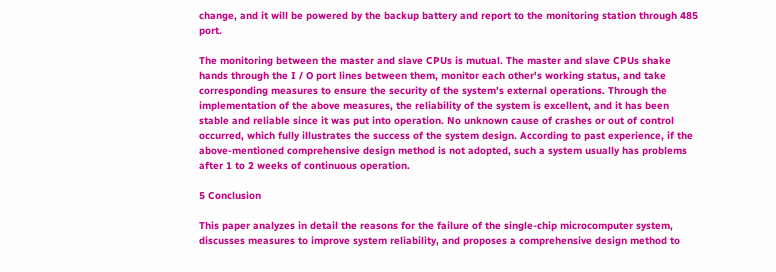change, and it will be powered by the backup battery and report to the monitoring station through 485 port.

The monitoring between the master and slave CPUs is mutual. The master and slave CPUs shake hands through the I / O port lines between them, monitor each other's working status, and take corresponding measures to ensure the security of the system's external operations. Through the implementation of the above measures, the reliability of the system is excellent, and it has been stable and reliable since it was put into operation. No unknown cause of crashes or out of control occurred, which fully illustrates the success of the system design. According to past experience, if the above-mentioned comprehensive design method is not adopted, such a system usually has problems after 1 to 2 weeks of continuous operation.

5 Conclusion

This paper analyzes in detail the reasons for the failure of the single-chip microcomputer system, discusses measures to improve system reliability, and proposes a comprehensive design method to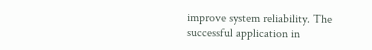improve system reliability. The successful application in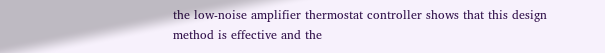the low-noise amplifier thermostat controller shows that this design method is effective and the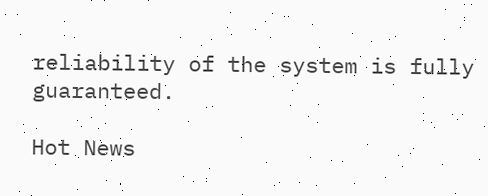reliability of the system is fully guaranteed.

Hot News